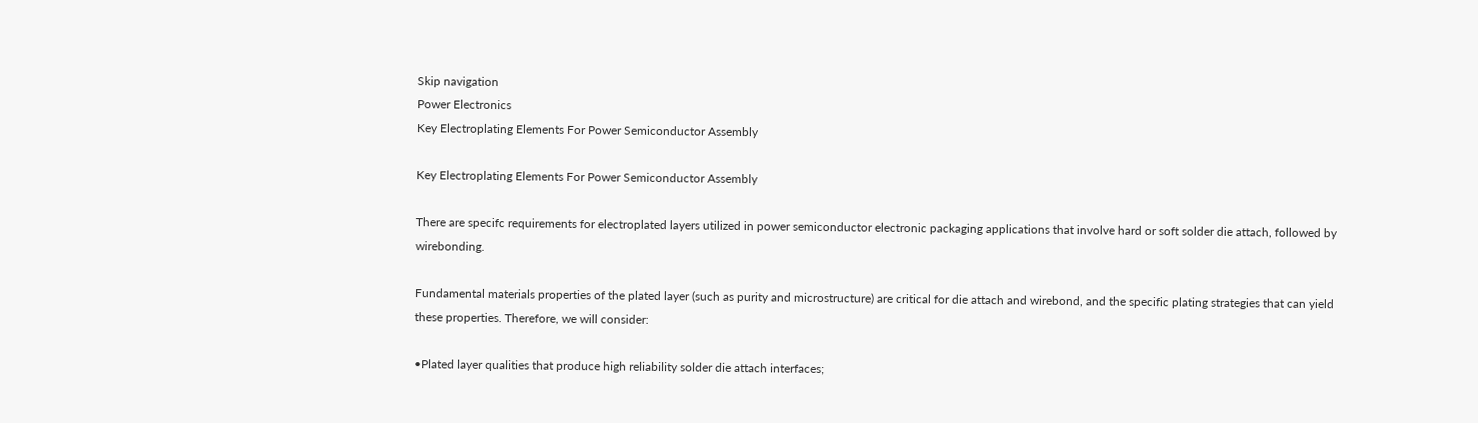Skip navigation
Power Electronics
Key Electroplating Elements For Power Semiconductor Assembly

Key Electroplating Elements For Power Semiconductor Assembly

There are specifc requirements for electroplated layers utilized in power semiconductor electronic packaging applications that involve hard or soft solder die attach, followed by wirebonding.

Fundamental materials properties of the plated layer (such as purity and microstructure) are critical for die attach and wirebond, and the specific plating strategies that can yield these properties. Therefore, we will consider:

•Plated layer qualities that produce high reliability solder die attach interfaces;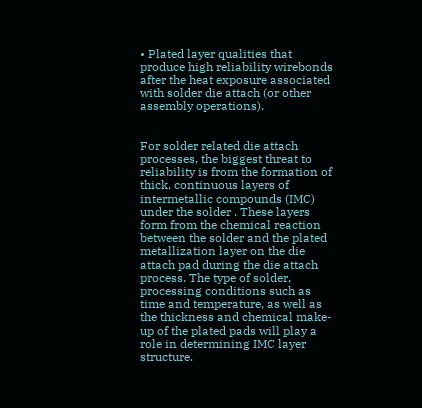• Plated layer qualities that produce high reliability wirebonds after the heat exposure associated with solder die attach (or other assembly operations).


For solder related die attach processes, the biggest threat to reliability is from the formation of thick, continuous layers of intermetallic compounds (IMC) under the solder . These layers form from the chemical reaction between the solder and the plated metallization layer on the die attach pad during the die attach process. The type of solder, processing conditions such as time and temperature, as well as the thickness and chemical make-up of the plated pads will play a role in determining IMC layer structure.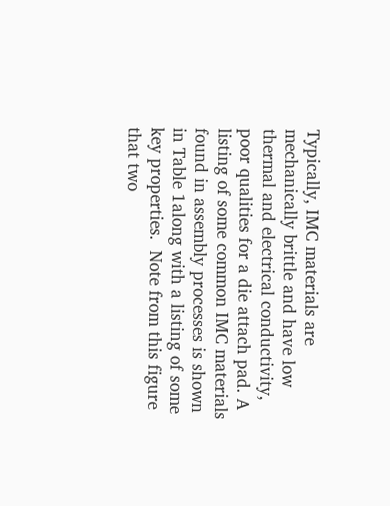Typically, IMC materials are mechanically brittle and have low thermal and electrical conductivity, poor qualities for a die attach pad. A listing of some common IMC materials found in assembly processes is shown in Table 1along with a listing of some key properties.  Note from this figure that two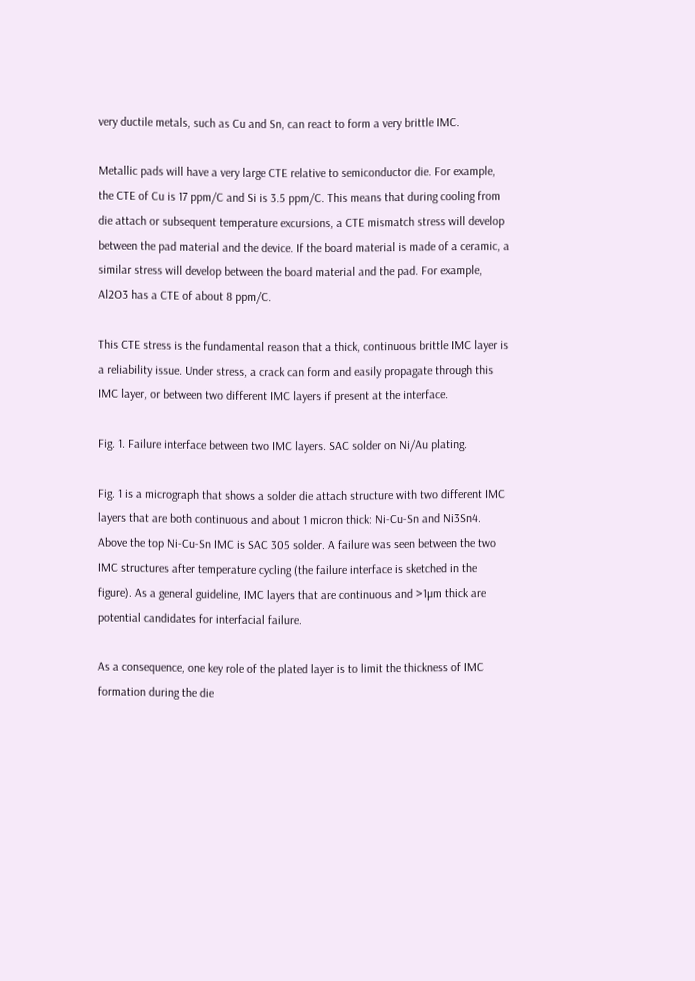very ductile metals, such as Cu and Sn, can react to form a very brittle IMC.

Metallic pads will have a very large CTE relative to semiconductor die. For example, the CTE of Cu is 17 ppm/C and Si is 3.5 ppm/C. This means that during cooling from die attach or subsequent temperature excursions, a CTE mismatch stress will develop between the pad material and the device. If the board material is made of a ceramic, a similar stress will develop between the board material and the pad. For example, Al2O3 has a CTE of about 8 ppm/C.

This CTE stress is the fundamental reason that a thick, continuous brittle IMC layer is a reliability issue. Under stress, a crack can form and easily propagate through this IMC layer, or between two different IMC layers if present at the interface.

Fig. 1. Failure interface between two IMC layers. SAC solder on Ni/Au plating.

Fig. 1 is a micrograph that shows a solder die attach structure with two different IMC layers that are both continuous and about 1 micron thick: Ni-Cu-Sn and Ni3Sn4. Above the top Ni-Cu-Sn IMC is SAC 305 solder. A failure was seen between the two IMC structures after temperature cycling (the failure interface is sketched in the figure). As a general guideline, IMC layers that are continuous and >1µm thick are potential candidates for interfacial failure.

As a consequence, one key role of the plated layer is to limit the thickness of IMC formation during the die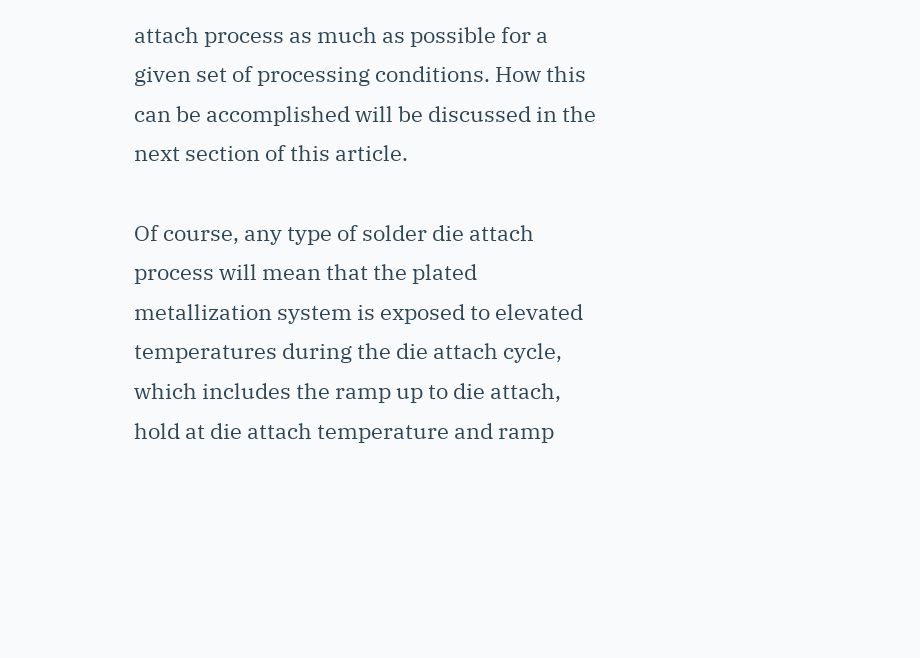attach process as much as possible for a given set of processing conditions. How this can be accomplished will be discussed in the next section of this article.

Of course, any type of solder die attach process will mean that the plated metallization system is exposed to elevated temperatures during the die attach cycle, which includes the ramp up to die attach, hold at die attach temperature and ramp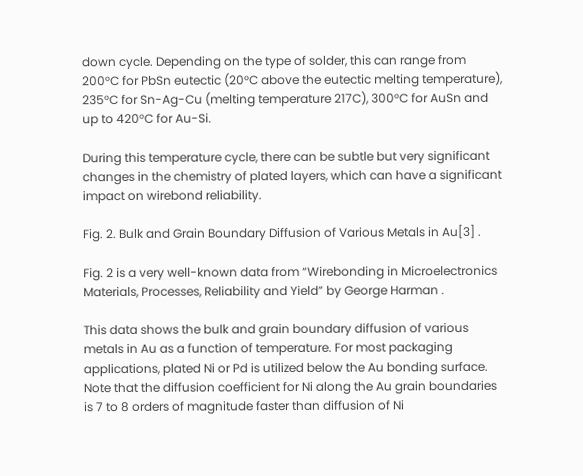down cycle. Depending on the type of solder, this can range from 200°C for PbSn eutectic (20°C above the eutectic melting temperature), 235°C for Sn-Ag-Cu (melting temperature 217C), 300°C for AuSn and up to 420°C for Au-Si.

During this temperature cycle, there can be subtle but very significant changes in the chemistry of plated layers, which can have a significant impact on wirebond reliability.

Fig. 2. Bulk and Grain Boundary Diffusion of Various Metals in Au[3] .

Fig. 2 is a very well-known data from “Wirebonding in Microelectronics Materials, Processes, Reliability and Yield” by George Harman .

This data shows the bulk and grain boundary diffusion of various metals in Au as a function of temperature. For most packaging applications, plated Ni or Pd is utilized below the Au bonding surface. Note that the diffusion coefficient for Ni along the Au grain boundaries is 7 to 8 orders of magnitude faster than diffusion of Ni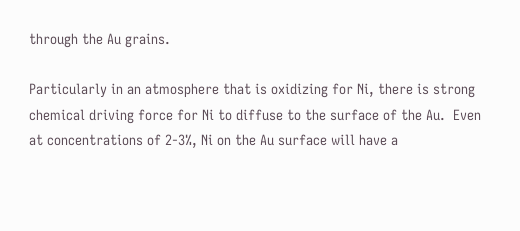through the Au grains.

Particularly in an atmosphere that is oxidizing for Ni, there is strong chemical driving force for Ni to diffuse to the surface of the Au.  Even at concentrations of 2-3%, Ni on the Au surface will have a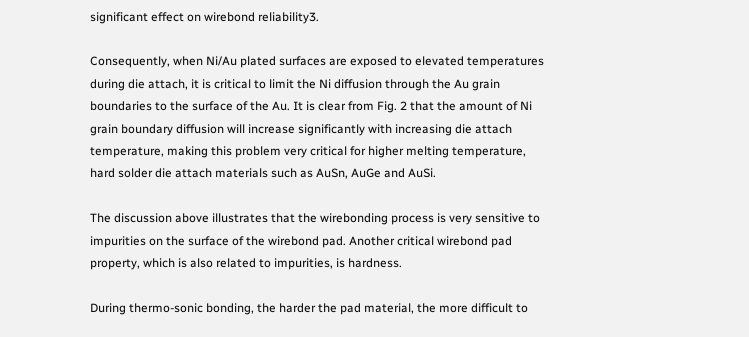significant effect on wirebond reliability3.

Consequently, when Ni/Au plated surfaces are exposed to elevated temperatures during die attach, it is critical to limit the Ni diffusion through the Au grain boundaries to the surface of the Au. It is clear from Fig. 2 that the amount of Ni grain boundary diffusion will increase significantly with increasing die attach temperature, making this problem very critical for higher melting temperature, hard solder die attach materials such as AuSn, AuGe and AuSi.

The discussion above illustrates that the wirebonding process is very sensitive to impurities on the surface of the wirebond pad. Another critical wirebond pad property, which is also related to impurities, is hardness.

During thermo-sonic bonding, the harder the pad material, the more difficult to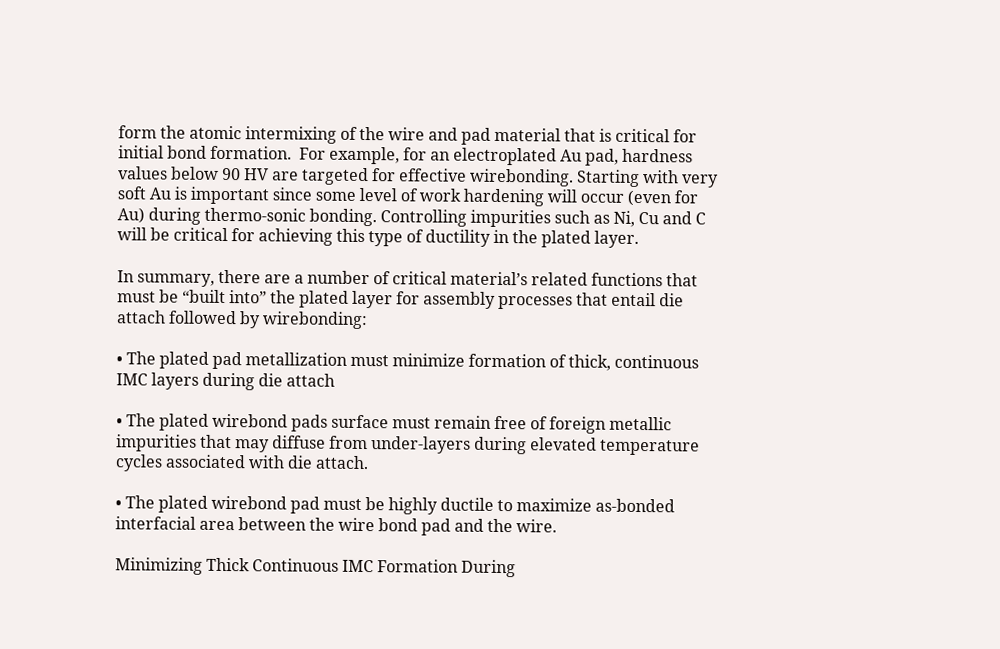form the atomic intermixing of the wire and pad material that is critical for initial bond formation.  For example, for an electroplated Au pad, hardness values below 90 HV are targeted for effective wirebonding. Starting with very soft Au is important since some level of work hardening will occur (even for Au) during thermo-sonic bonding. Controlling impurities such as Ni, Cu and C will be critical for achieving this type of ductility in the plated layer.

In summary, there are a number of critical material’s related functions that must be “built into” the plated layer for assembly processes that entail die attach followed by wirebonding:

• The plated pad metallization must minimize formation of thick, continuous IMC layers during die attach

• The plated wirebond pads surface must remain free of foreign metallic impurities that may diffuse from under-layers during elevated temperature cycles associated with die attach.

• The plated wirebond pad must be highly ductile to maximize as-bonded interfacial area between the wire bond pad and the wire.

Minimizing Thick Continuous IMC Formation During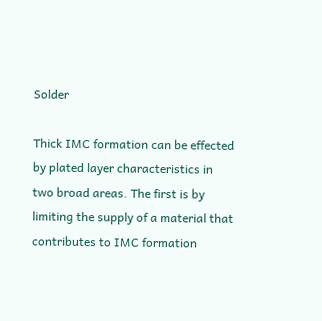Solder

Thick IMC formation can be effected by plated layer characteristics in two broad areas. The first is by limiting the supply of a material that contributes to IMC formation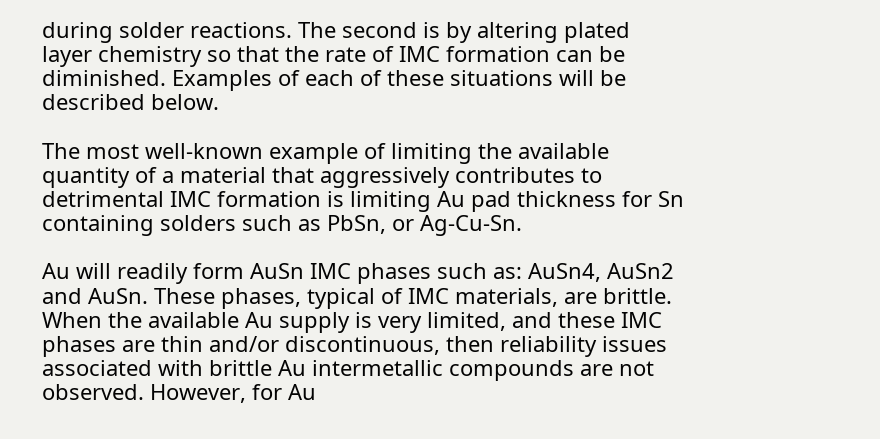during solder reactions. The second is by altering plated layer chemistry so that the rate of IMC formation can be diminished. Examples of each of these situations will be described below.

The most well-known example of limiting the available quantity of a material that aggressively contributes to detrimental IMC formation is limiting Au pad thickness for Sn containing solders such as PbSn, or Ag-Cu-Sn.

Au will readily form AuSn IMC phases such as: AuSn4, AuSn2 and AuSn. These phases, typical of IMC materials, are brittle. When the available Au supply is very limited, and these IMC phases are thin and/or discontinuous, then reliability issues associated with brittle Au intermetallic compounds are not observed. However, for Au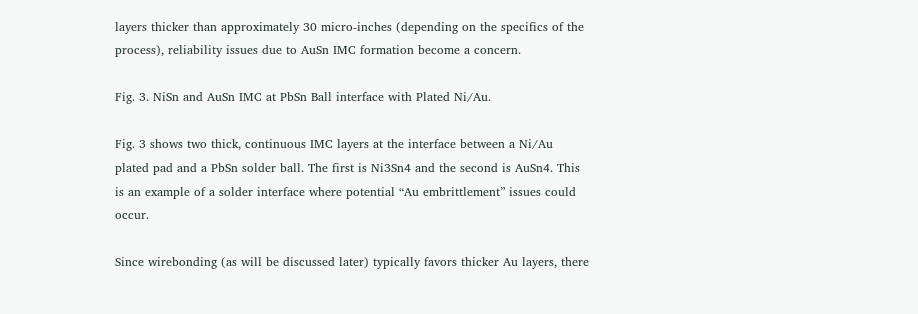layers thicker than approximately 30 micro-inches (depending on the specifics of the process), reliability issues due to AuSn IMC formation become a concern.

Fig. 3. NiSn and AuSn IMC at PbSn Ball interface with Plated Ni/Au.

Fig. 3 shows two thick, continuous IMC layers at the interface between a Ni/Au plated pad and a PbSn solder ball. The first is Ni3Sn4 and the second is AuSn4. This is an example of a solder interface where potential “Au embrittlement” issues could occur.

Since wirebonding (as will be discussed later) typically favors thicker Au layers, there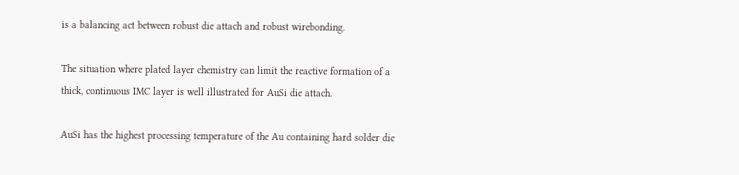is a balancing act between robust die attach and robust wirebonding.

The situation where plated layer chemistry can limit the reactive formation of a thick, continuous IMC layer is well illustrated for AuSi die attach.

AuSi has the highest processing temperature of the Au containing hard solder die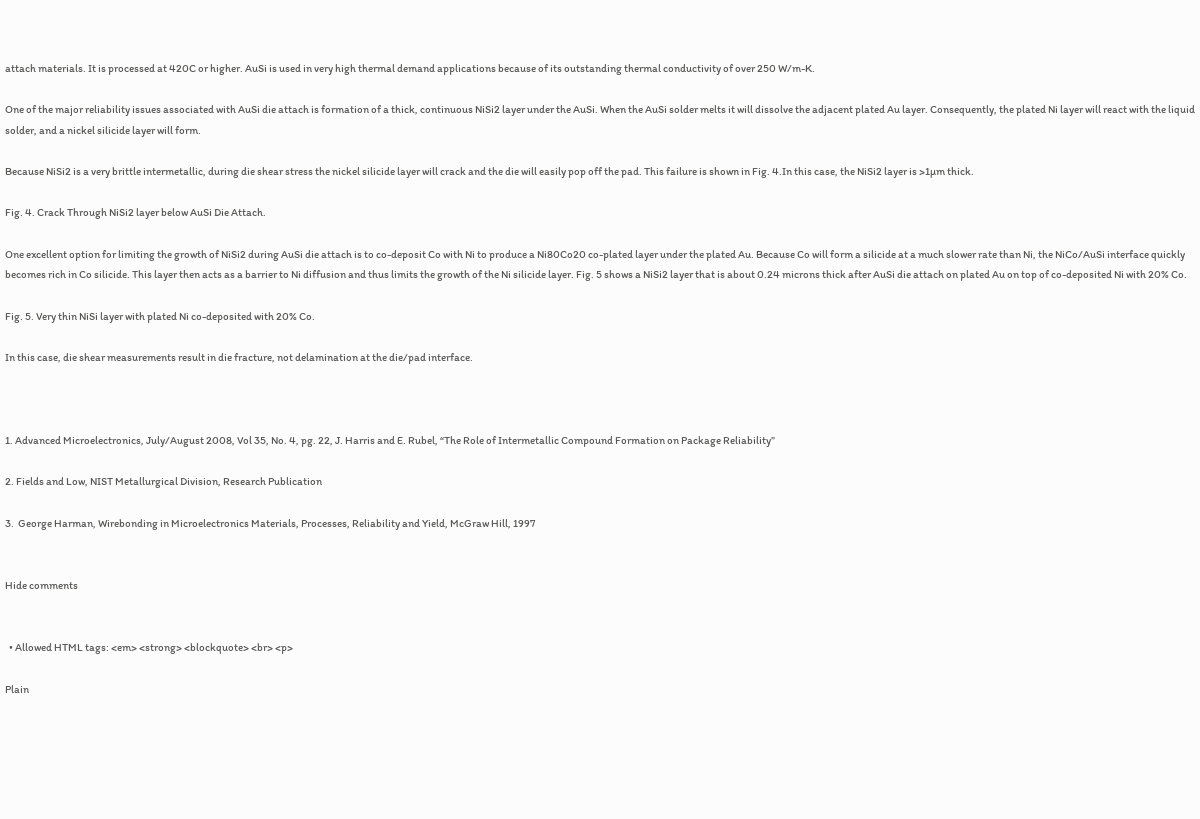attach materials. It is processed at 420C or higher. AuSi is used in very high thermal demand applications because of its outstanding thermal conductivity of over 250 W/m-K.

One of the major reliability issues associated with AuSi die attach is formation of a thick, continuous NiSi2 layer under the AuSi. When the AuSi solder melts it will dissolve the adjacent plated Au layer. Consequently, the plated Ni layer will react with the liquid solder, and a nickel silicide layer will form.

Because NiSi2 is a very brittle intermetallic, during die shear stress the nickel silicide layer will crack and the die will easily pop off the pad. This failure is shown in Fig. 4.In this case, the NiSi2 layer is >1µm thick.

Fig. 4. Crack Through NiSi2 layer below AuSi Die Attach.

One excellent option for limiting the growth of NiSi2 during AuSi die attach is to co-deposit Co with Ni to produce a Ni80Co20 co-plated layer under the plated Au. Because Co will form a silicide at a much slower rate than Ni, the NiCo/AuSi interface quickly becomes rich in Co silicide. This layer then acts as a barrier to Ni diffusion and thus limits the growth of the Ni silicide layer. Fig. 5 shows a NiSi2 layer that is about 0.24 microns thick after AuSi die attach on plated Au on top of co-deposited Ni with 20% Co.

Fig. 5. Very thin NiSi layer with plated Ni co-deposited with 20% Co.

In this case, die shear measurements result in die fracture, not delamination at the die/pad interface.



1. Advanced Microelectronics, July/August 2008, Vol 35, No. 4, pg. 22, J. Harris and E. Rubel, “The Role of Intermetallic Compound Formation on Package Reliability”

2. Fields and Low, NIST Metallurgical Division, Research Publication

3.  George Harman, Wirebonding in Microelectronics Materials, Processes, Reliability and Yield, McGraw Hill, 1997


Hide comments


  • Allowed HTML tags: <em> <strong> <blockquote> <br> <p>

Plain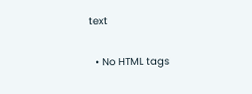text

  • No HTML tags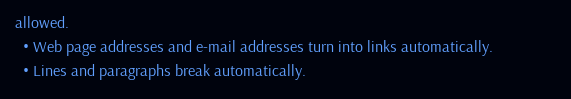allowed.
  • Web page addresses and e-mail addresses turn into links automatically.
  • Lines and paragraphs break automatically.